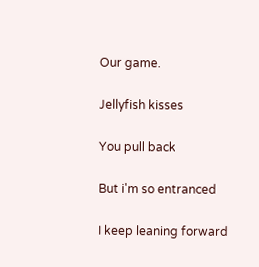Our game.

Jellyfish kisses

You pull back

But i'm so entranced

I keep leaning forward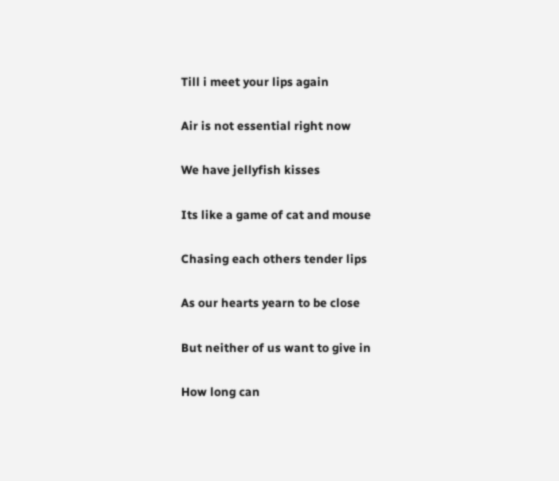Till i meet your lips again

Air is not essential right now

We have jellyfish kisses

Its like a game of cat and mouse

Chasing each others tender lips

As our hearts yearn to be close

But neither of us want to give in

How long can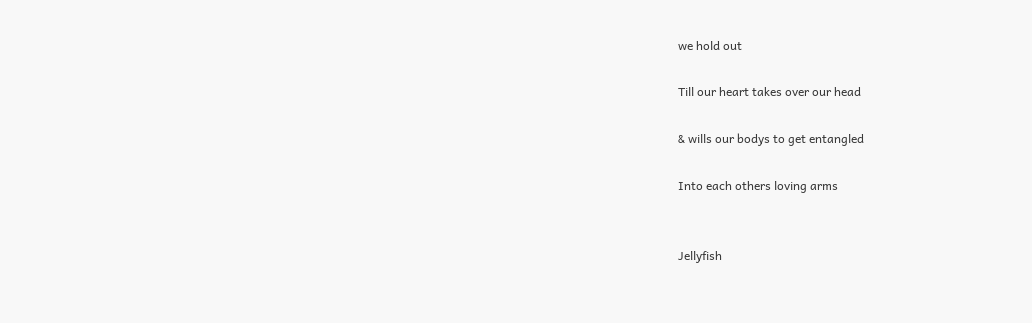we hold out

Till our heart takes over our head

& wills our bodys to get entangled

Into each others loving arms


Jellyfish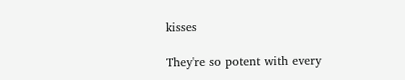kisses

They're so potent with every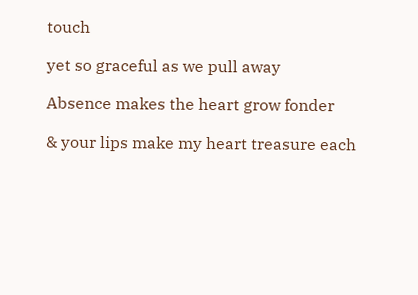touch

yet so graceful as we pull away

Absence makes the heart grow fonder

& your lips make my heart treasure each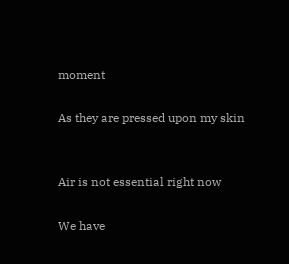moment

As they are pressed upon my skin


Air is not essential right now

We have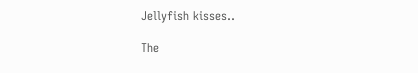Jellyfish kisses..

The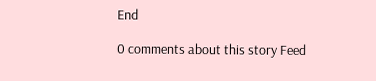End

0 comments about this story Feed